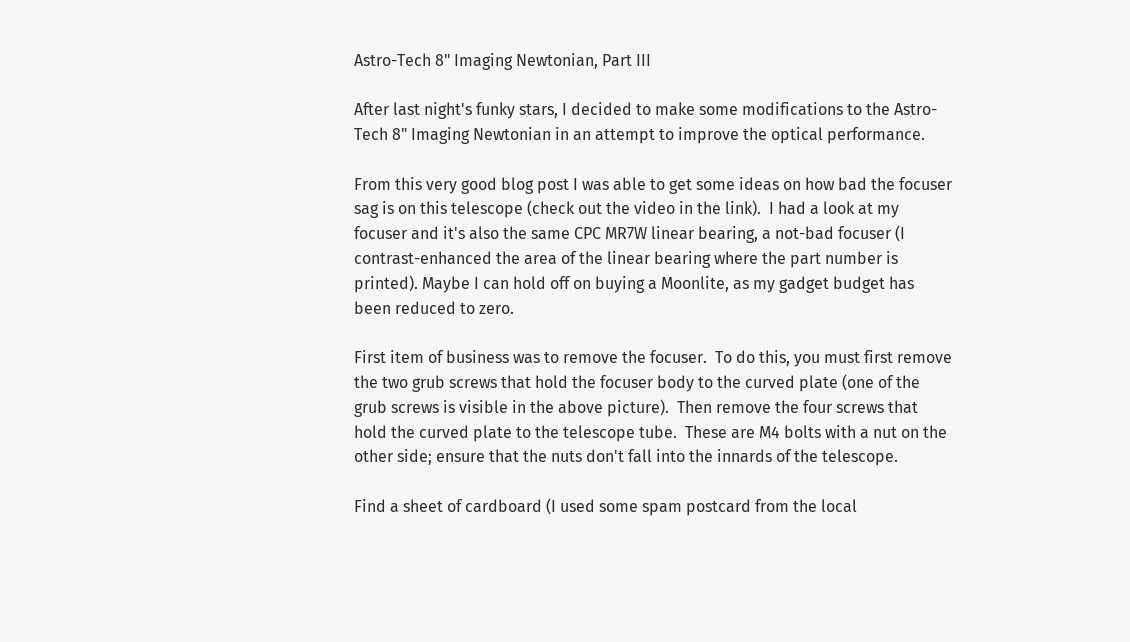Astro-Tech 8" Imaging Newtonian, Part III

After last night's funky stars, I decided to make some modifications to the Astro-Tech 8" Imaging Newtonian in an attempt to improve the optical performance.

From this very good blog post I was able to get some ideas on how bad the focuser sag is on this telescope (check out the video in the link).  I had a look at my focuser and it's also the same CPC MR7W linear bearing, a not-bad focuser (I contrast-enhanced the area of the linear bearing where the part number is printed). Maybe I can hold off on buying a Moonlite, as my gadget budget has been reduced to zero.

First item of business was to remove the focuser.  To do this, you must first remove the two grub screws that hold the focuser body to the curved plate (one of the grub screws is visible in the above picture).  Then remove the four screws that hold the curved plate to the telescope tube.  These are M4 bolts with a nut on the other side; ensure that the nuts don't fall into the innards of the telescope.

Find a sheet of cardboard (I used some spam postcard from the local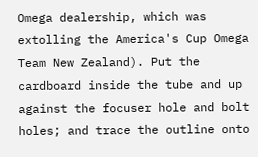Omega dealership, which was extolling the America's Cup Omega Team New Zealand). Put the cardboard inside the tube and up against the focuser hole and bolt holes; and trace the outline onto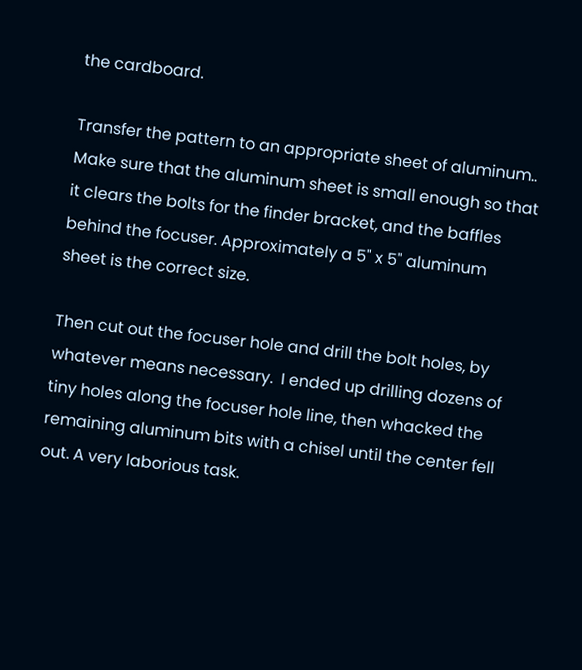the cardboard.

Transfer the pattern to an appropriate sheet of aluminum.. Make sure that the aluminum sheet is small enough so that it clears the bolts for the finder bracket, and the baffles behind the focuser. Approximately a 5" x 5" aluminum sheet is the correct size.

Then cut out the focuser hole and drill the bolt holes, by whatever means necessary.  I ended up drilling dozens of tiny holes along the focuser hole line, then whacked the remaining aluminum bits with a chisel until the center fell out. A very laborious task.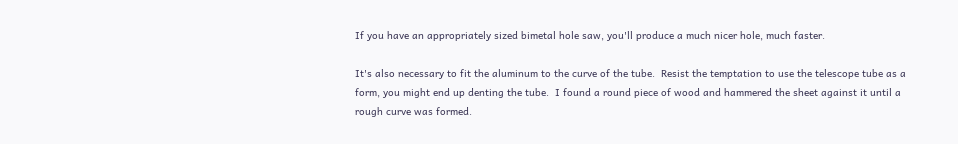If you have an appropriately sized bimetal hole saw, you'll produce a much nicer hole, much faster.

It's also necessary to fit the aluminum to the curve of the tube.  Resist the temptation to use the telescope tube as a form, you might end up denting the tube.  I found a round piece of wood and hammered the sheet against it until a rough curve was formed.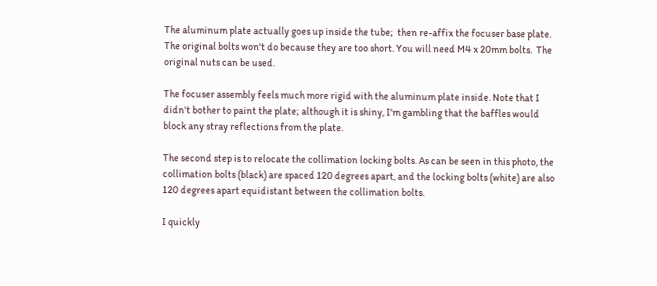The aluminum plate actually goes up inside the tube;  then re-affix the focuser base plate.  The original bolts won't do because they are too short. You will need M4 x 20mm bolts.  The original nuts can be used.

The focuser assembly feels much more rigid with the aluminum plate inside. Note that I didn't bother to paint the plate; although it is shiny, I'm gambling that the baffles would block any stray reflections from the plate.

The second step is to relocate the collimation locking bolts. As can be seen in this photo, the collimation bolts (black) are spaced 120 degrees apart, and the locking bolts (white) are also 120 degrees apart equidistant between the collimation bolts.

I quickly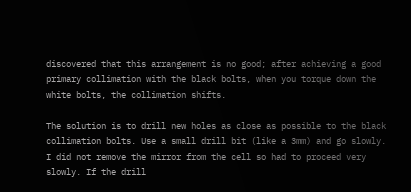discovered that this arrangement is no good; after achieving a good primary collimation with the black bolts, when you torque down the white bolts, the collimation shifts.

The solution is to drill new holes as close as possible to the black collimation bolts. Use a small drill bit (like a 3mm) and go slowly.  I did not remove the mirror from the cell so had to proceed very slowly. If the drill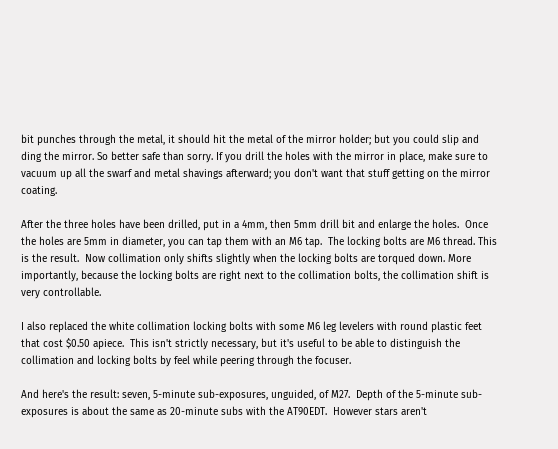bit punches through the metal, it should hit the metal of the mirror holder; but you could slip and ding the mirror. So better safe than sorry. If you drill the holes with the mirror in place, make sure to vacuum up all the swarf and metal shavings afterward; you don't want that stuff getting on the mirror coating.

After the three holes have been drilled, put in a 4mm, then 5mm drill bit and enlarge the holes.  Once the holes are 5mm in diameter, you can tap them with an M6 tap.  The locking bolts are M6 thread. This is the result.  Now collimation only shifts slightly when the locking bolts are torqued down. More importantly, because the locking bolts are right next to the collimation bolts, the collimation shift is very controllable.

I also replaced the white collimation locking bolts with some M6 leg levelers with round plastic feet that cost $0.50 apiece.  This isn't strictly necessary, but it's useful to be able to distinguish the collimation and locking bolts by feel while peering through the focuser.

And here's the result: seven, 5-minute sub-exposures, unguided, of M27.  Depth of the 5-minute sub-exposures is about the same as 20-minute subs with the AT90EDT.  However stars aren't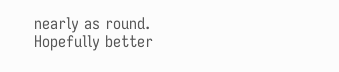nearly as round. Hopefully better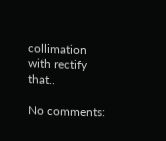collimation with rectify that..

No comments: